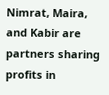Nimrat, Maira, and Kabir are partners sharing profits in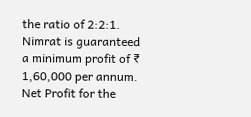the ratio of 2:2:1. Nimrat is guaranteed a minimum profit of ₹ 1,60,000 per annum. Net Profit for the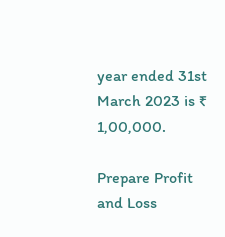year ended 31st March 2023 is ₹ 1,00,000.

Prepare Profit and Loss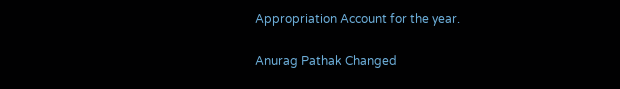Appropriation Account for the year.

Anurag Pathak Changed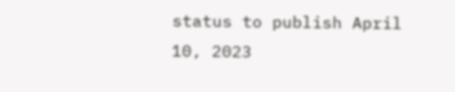status to publish April 10, 2023